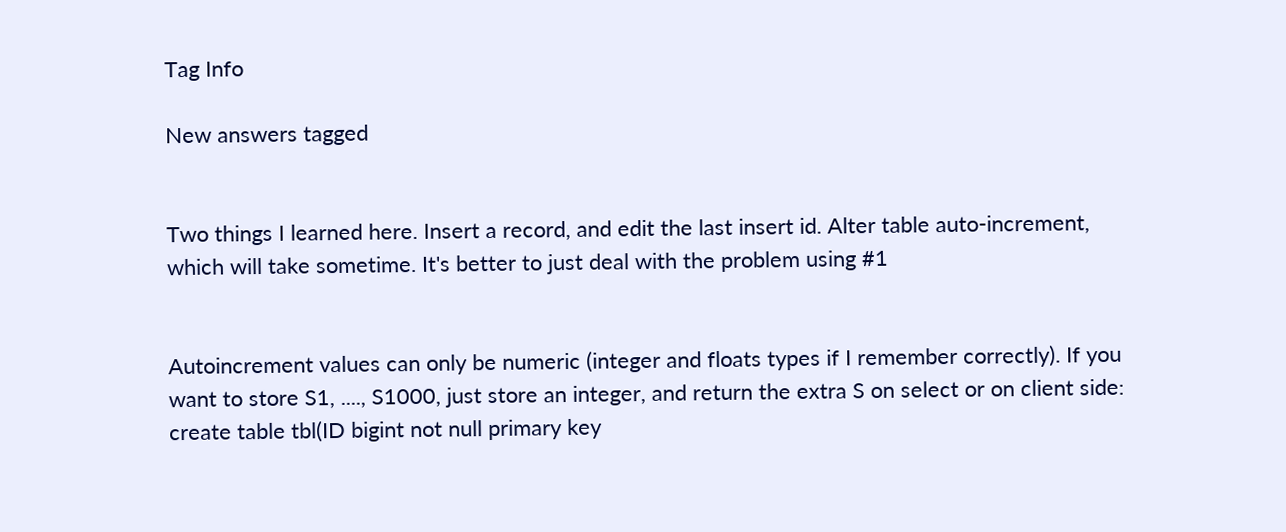Tag Info

New answers tagged


Two things I learned here. Insert a record, and edit the last insert id. Alter table auto-increment, which will take sometime. It's better to just deal with the problem using #1


Autoincrement values can only be numeric (integer and floats types if I remember correctly). If you want to store S1, ...., S1000, just store an integer, and return the extra S on select or on client side: create table tbl(ID bigint not null primary key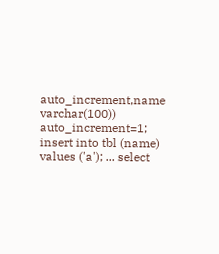auto_increment,name varchar(100)) auto_increment=1; insert into tbl (name) values ('a'); ... select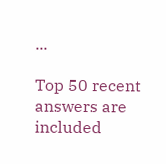...

Top 50 recent answers are included